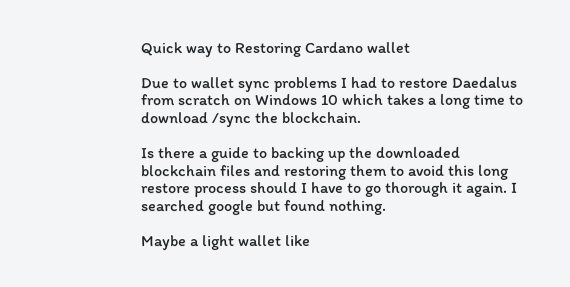Quick way to Restoring Cardano wallet

Due to wallet sync problems I had to restore Daedalus from scratch on Windows 10 which takes a long time to download /sync the blockchain.

Is there a guide to backing up the downloaded blockchain files and restoring them to avoid this long restore process should I have to go thorough it again. I searched google but found nothing.

Maybe a light wallet like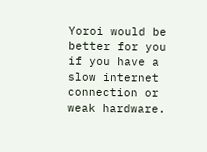Yoroi would be better for you if you have a slow internet connection or weak hardware.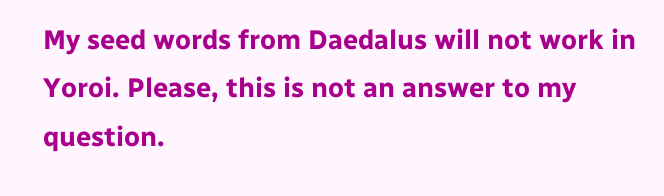My seed words from Daedalus will not work in Yoroi. Please, this is not an answer to my question.